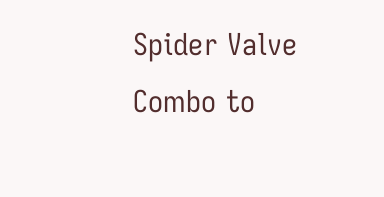Spider Valve Combo to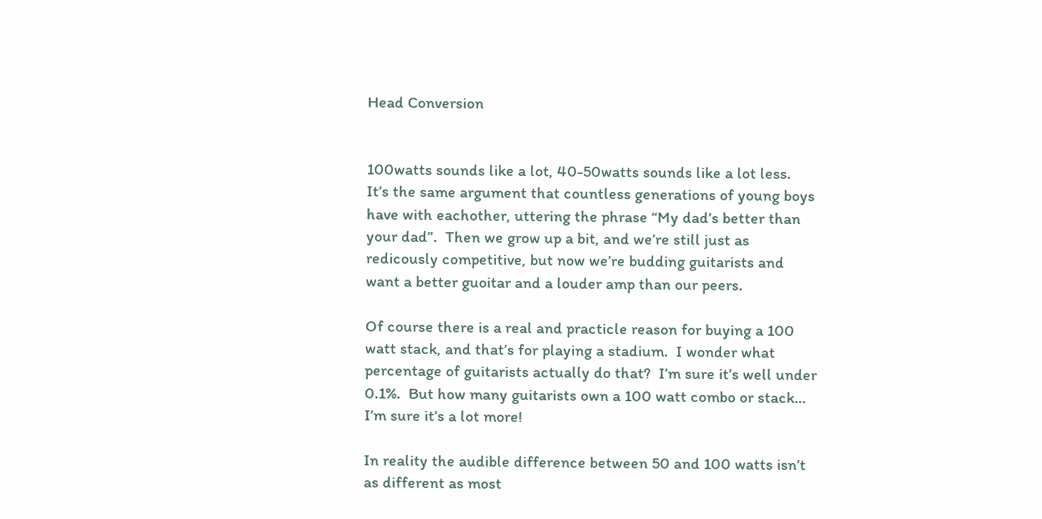Head Conversion


100watts sounds like a lot, 40-50watts sounds like a lot less.  It’s the same argument that countless generations of young boys have with eachother, uttering the phrase “My dad’s better than your dad”.  Then we grow up a bit, and we’re still just as redicously competitive, but now we’re budding guitarists and want a better guoitar and a louder amp than our peers.

Of course there is a real and practicle reason for buying a 100 watt stack, and that’s for playing a stadium.  I wonder what percentage of guitarists actually do that?  I’m sure it’s well under 0.1%.  But how many guitarists own a 100 watt combo or stack… I’m sure it’s a lot more!

In reality the audible difference between 50 and 100 watts isn’t as different as most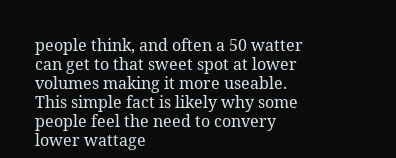people think, and often a 50 watter can get to that sweet spot at lower volumes making it more useable.  This simple fact is likely why some people feel the need to convery lower wattage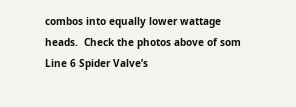combos into equally lower wattage heads.  Check the photos above of som Line 6 Spider Valve’s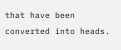that have been converted into heads.